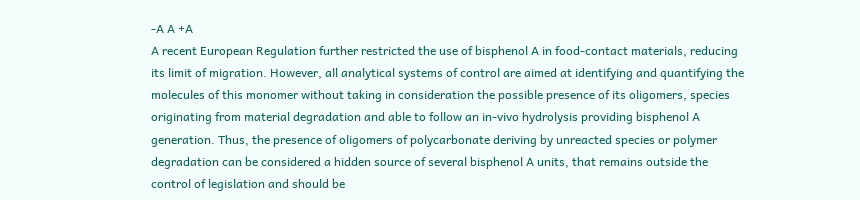-A A +A
A recent European Regulation further restricted the use of bisphenol A in food-contact materials, reducing its limit of migration. However, all analytical systems of control are aimed at identifying and quantifying the molecules of this monomer without taking in consideration the possible presence of its oligomers, species originating from material degradation and able to follow an in-vivo hydrolysis providing bisphenol A generation. Thus, the presence of oligomers of polycarbonate deriving by unreacted species or polymer degradation can be considered a hidden source of several bisphenol A units, that remains outside the control of legislation and should be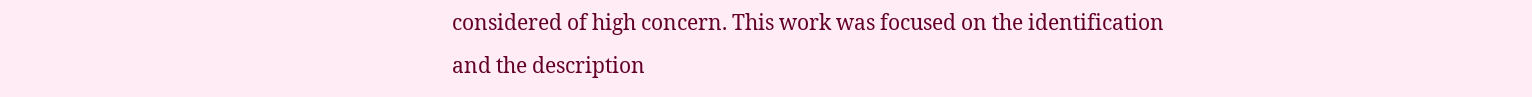considered of high concern. This work was focused on the identification and the description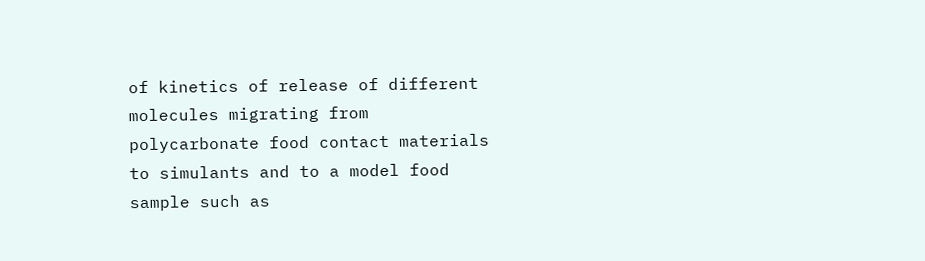of kinetics of release of different molecules migrating from polycarbonate food contact materials to simulants and to a model food sample such as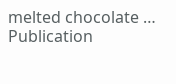melted chocolate …
Publication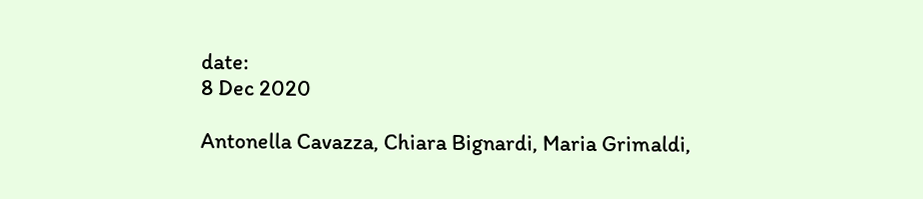date:
8 Dec 2020

Antonella Cavazza, Chiara Bignardi, Maria Grimaldi,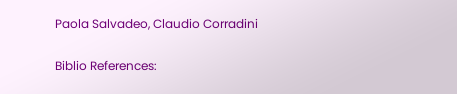Paola Salvadeo, Claudio Corradini

Biblio References: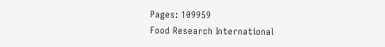Pages: 109959
Food Research International